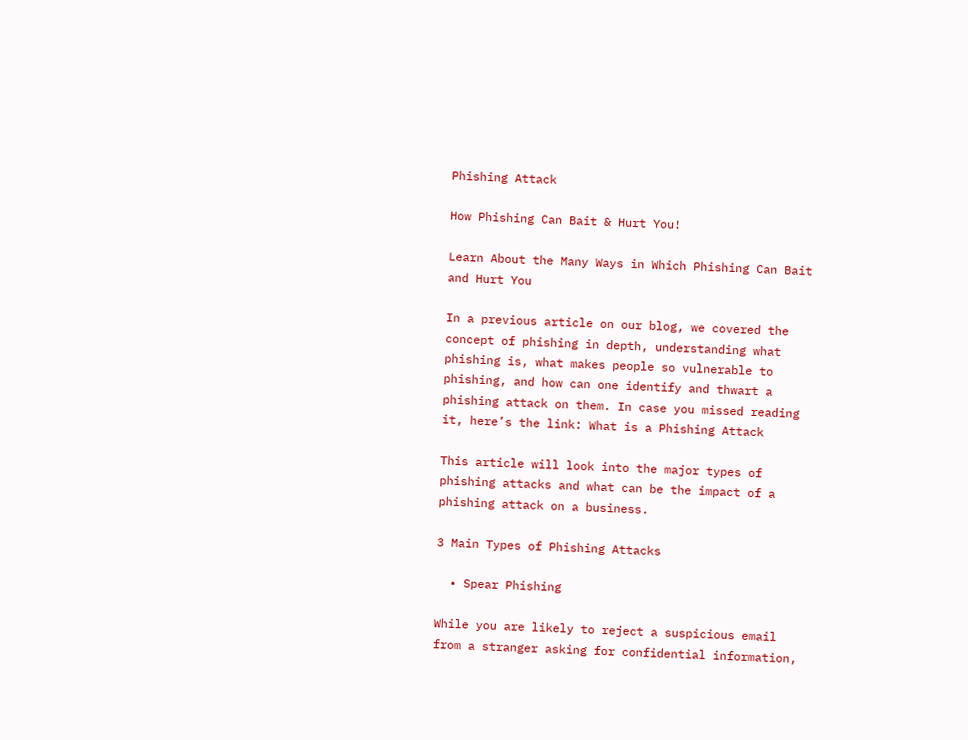Phishing Attack

How Phishing Can Bait & Hurt You!

Learn About the Many Ways in Which Phishing Can Bait and Hurt You

In a previous article on our blog, we covered the concept of phishing in depth, understanding what phishing is, what makes people so vulnerable to phishing, and how can one identify and thwart a phishing attack on them. In case you missed reading it, here’s the link: What is a Phishing Attack

This article will look into the major types of phishing attacks and what can be the impact of a phishing attack on a business.

3 Main Types of Phishing Attacks

  • Spear Phishing

While you are likely to reject a suspicious email from a stranger asking for confidential information,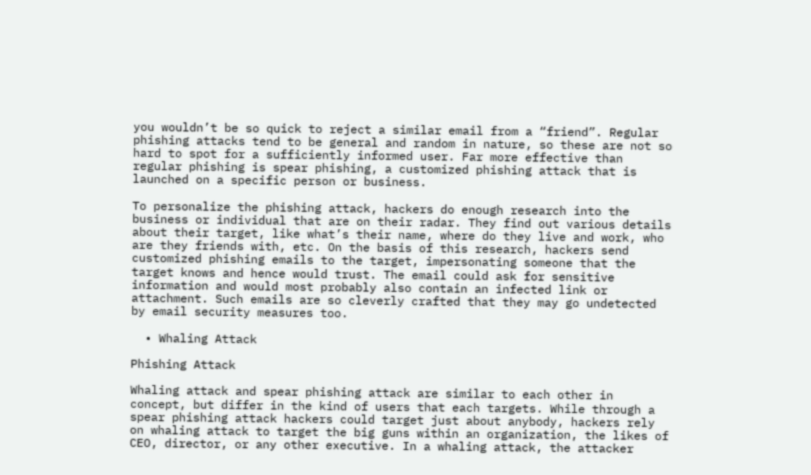you wouldn’t be so quick to reject a similar email from a “friend”. Regular phishing attacks tend to be general and random in nature, so these are not so hard to spot for a sufficiently informed user. Far more effective than regular phishing is spear phishing, a customized phishing attack that is launched on a specific person or business.

To personalize the phishing attack, hackers do enough research into the business or individual that are on their radar. They find out various details about their target, like what’s their name, where do they live and work, who are they friends with, etc. On the basis of this research, hackers send customized phishing emails to the target, impersonating someone that the target knows and hence would trust. The email could ask for sensitive information and would most probably also contain an infected link or attachment. Such emails are so cleverly crafted that they may go undetected by email security measures too.

  • Whaling Attack

Phishing Attack

Whaling attack and spear phishing attack are similar to each other in concept, but differ in the kind of users that each targets. While through a spear phishing attack hackers could target just about anybody, hackers rely on whaling attack to target the big guns within an organization, the likes of CEO, director, or any other executive. In a whaling attack, the attacker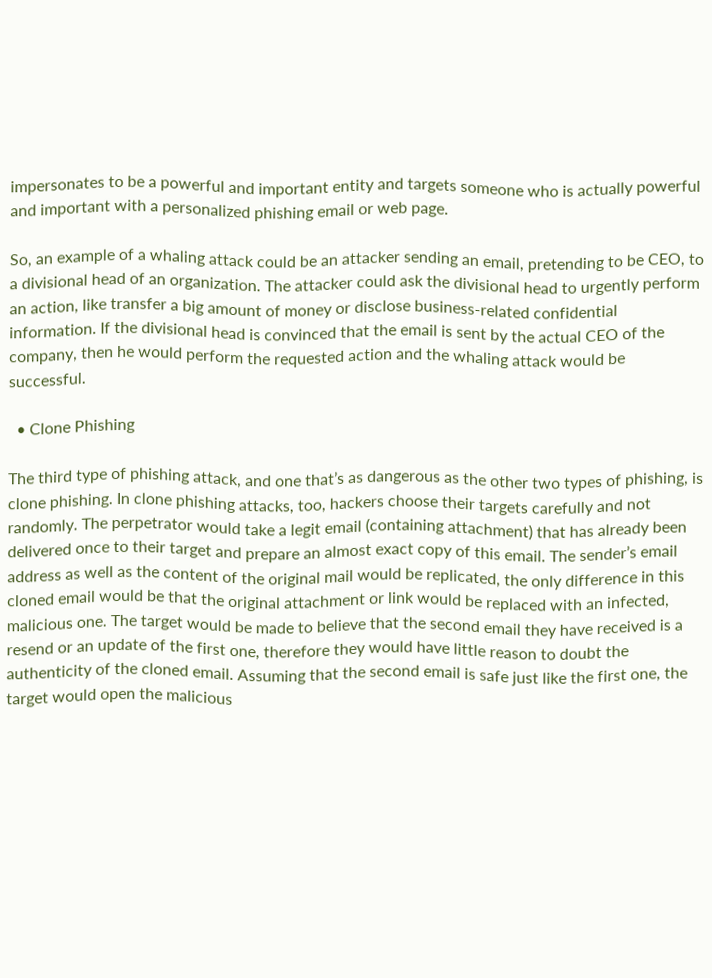impersonates to be a powerful and important entity and targets someone who is actually powerful and important with a personalized phishing email or web page.

So, an example of a whaling attack could be an attacker sending an email, pretending to be CEO, to a divisional head of an organization. The attacker could ask the divisional head to urgently perform an action, like transfer a big amount of money or disclose business-related confidential information. If the divisional head is convinced that the email is sent by the actual CEO of the company, then he would perform the requested action and the whaling attack would be successful.

  • Clone Phishing

The third type of phishing attack, and one that’s as dangerous as the other two types of phishing, is clone phishing. In clone phishing attacks, too, hackers choose their targets carefully and not randomly. The perpetrator would take a legit email (containing attachment) that has already been delivered once to their target and prepare an almost exact copy of this email. The sender’s email address as well as the content of the original mail would be replicated, the only difference in this cloned email would be that the original attachment or link would be replaced with an infected, malicious one. The target would be made to believe that the second email they have received is a resend or an update of the first one, therefore they would have little reason to doubt the authenticity of the cloned email. Assuming that the second email is safe just like the first one, the target would open the malicious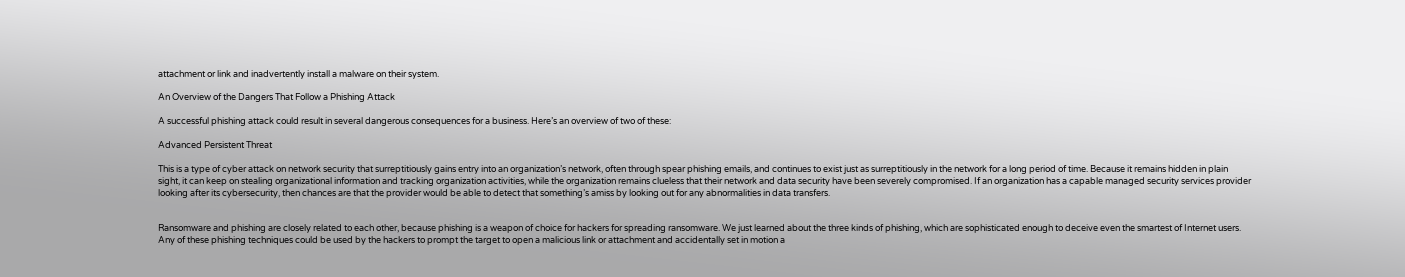attachment or link and inadvertently install a malware on their system.

An Overview of the Dangers That Follow a Phishing Attack

A successful phishing attack could result in several dangerous consequences for a business. Here’s an overview of two of these:

Advanced Persistent Threat

This is a type of cyber attack on network security that surreptitiously gains entry into an organization’s network, often through spear phishing emails, and continues to exist just as surreptitiously in the network for a long period of time. Because it remains hidden in plain sight, it can keep on stealing organizational information and tracking organization activities, while the organization remains clueless that their network and data security have been severely compromised. If an organization has a capable managed security services provider looking after its cybersecurity, then chances are that the provider would be able to detect that something’s amiss by looking out for any abnormalities in data transfers.


Ransomware and phishing are closely related to each other, because phishing is a weapon of choice for hackers for spreading ransomware. We just learned about the three kinds of phishing, which are sophisticated enough to deceive even the smartest of Internet users. Any of these phishing techniques could be used by the hackers to prompt the target to open a malicious link or attachment and accidentally set in motion a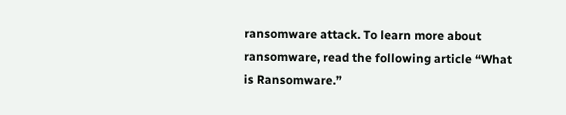ransomware attack. To learn more about ransomware, read the following article “What is Ransomware.”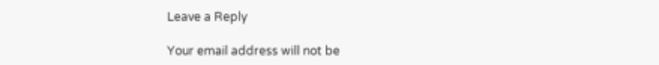Leave a Reply

Your email address will not be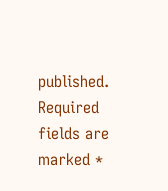published. Required fields are marked *